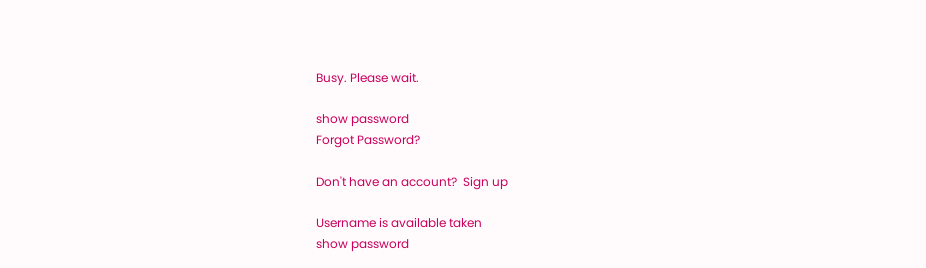Busy. Please wait.

show password
Forgot Password?

Don't have an account?  Sign up

Username is available taken
show password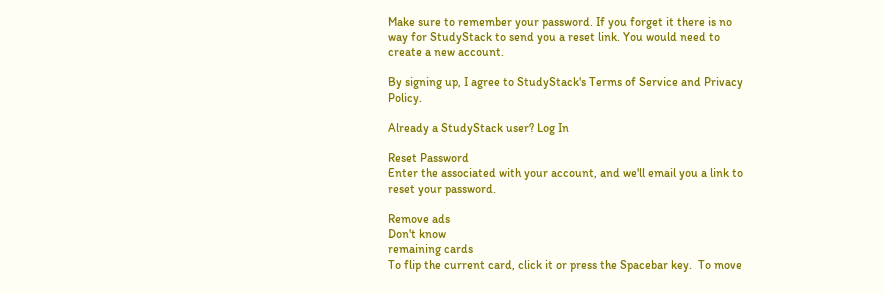Make sure to remember your password. If you forget it there is no way for StudyStack to send you a reset link. You would need to create a new account.

By signing up, I agree to StudyStack's Terms of Service and Privacy Policy.

Already a StudyStack user? Log In

Reset Password
Enter the associated with your account, and we'll email you a link to reset your password.

Remove ads
Don't know
remaining cards
To flip the current card, click it or press the Spacebar key.  To move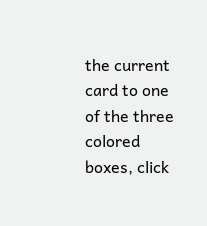the current card to one of the three colored boxes, click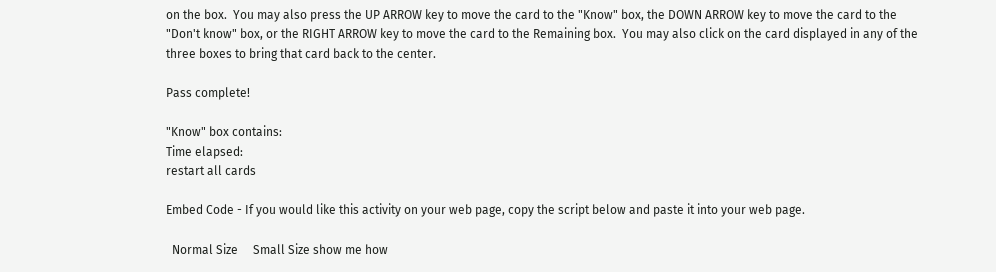on the box.  You may also press the UP ARROW key to move the card to the "Know" box, the DOWN ARROW key to move the card to the "Don't know" box, or the RIGHT ARROW key to move the card to the Remaining box.  You may also click on the card displayed in any of the three boxes to bring that card back to the center.

Pass complete!

"Know" box contains:
Time elapsed:
restart all cards

Embed Code - If you would like this activity on your web page, copy the script below and paste it into your web page.

  Normal Size     Small Size show me how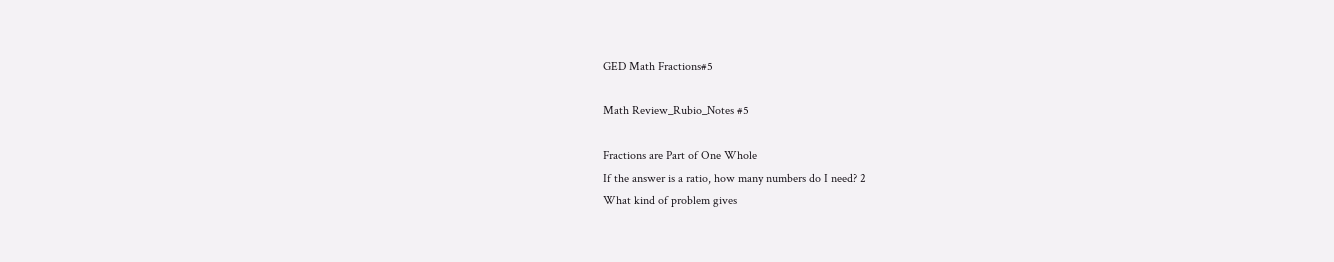GED Math Fractions#5

Math Review_Rubio_Notes #5

Fractions are Part of One Whole
If the answer is a ratio, how many numbers do I need? 2
What kind of problem gives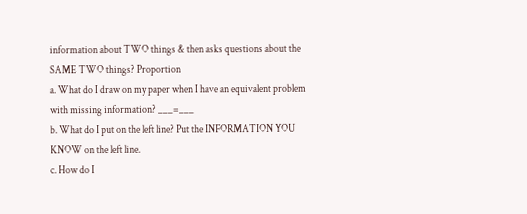information about TWO things & then asks questions about the SAME TWO things? Proportion
a. What do I draw on my paper when I have an equivalent problem with missing information? ___=___
b. What do I put on the left line? Put the INFORMATION YOU KNOW on the left line.
c. How do I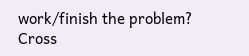work/finish the problem? Cross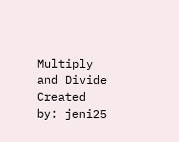Multiply and Divide
Created by: jeni25